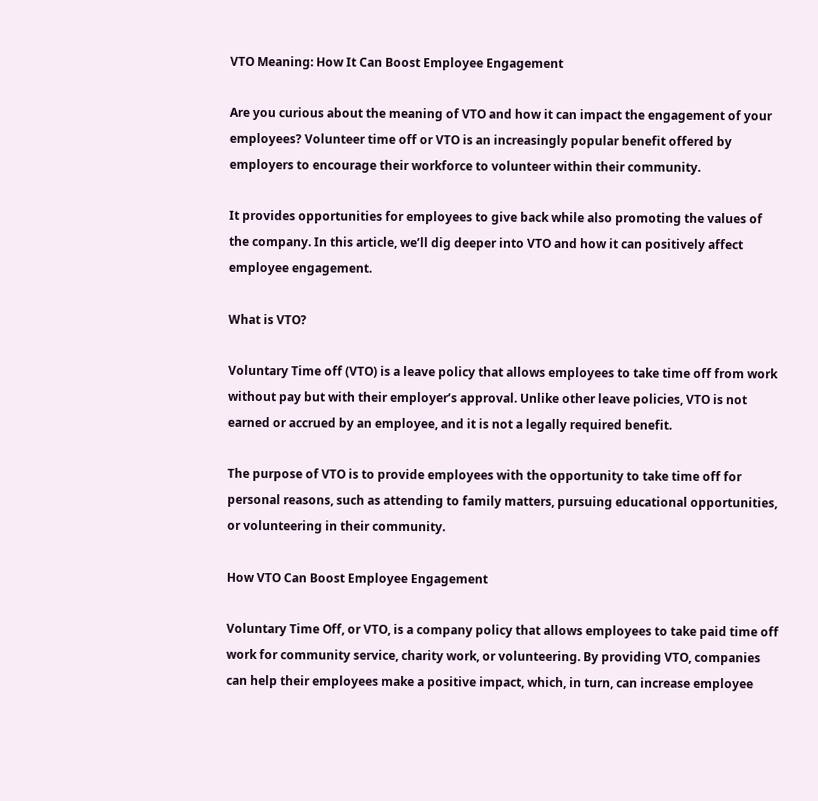VTO Meaning: How It Can Boost Employee Engagement

Are you curious about the meaning of VTO and how it can impact the engagement of your employees? Volunteer time off or VTO is an increasingly popular benefit offered by employers to encourage their workforce to volunteer within their community.

It provides opportunities for employees to give back while also promoting the values of the company. In this article, we’ll dig deeper into VTO and how it can positively affect employee engagement.

What is VTO?

Voluntary Time off (VTO) is a leave policy that allows employees to take time off from work without pay but with their employer’s approval. Unlike other leave policies, VTO is not earned or accrued by an employee, and it is not a legally required benefit.

The purpose of VTO is to provide employees with the opportunity to take time off for personal reasons, such as attending to family matters, pursuing educational opportunities, or volunteering in their community.

How VTO Can Boost Employee Engagement

Voluntary Time Off, or VTO, is a company policy that allows employees to take paid time off work for community service, charity work, or volunteering. By providing VTO, companies can help their employees make a positive impact, which, in turn, can increase employee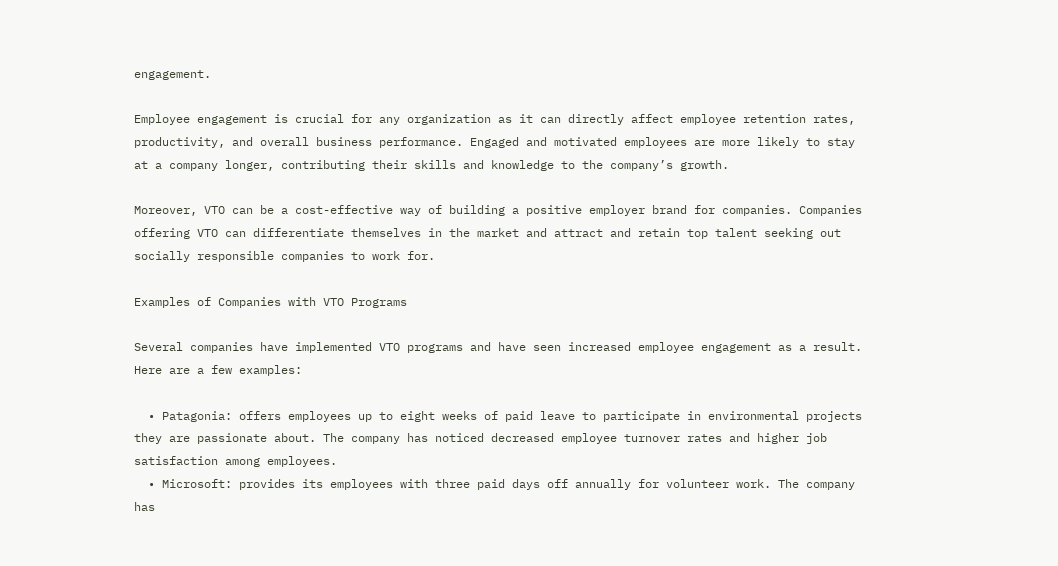engagement.

Employee engagement is crucial for any organization as it can directly affect employee retention rates, productivity, and overall business performance. Engaged and motivated employees are more likely to stay at a company longer, contributing their skills and knowledge to the company’s growth.

Moreover, VTO can be a cost-effective way of building a positive employer brand for companies. Companies offering VTO can differentiate themselves in the market and attract and retain top talent seeking out socially responsible companies to work for.

Examples of Companies with VTO Programs

Several companies have implemented VTO programs and have seen increased employee engagement as a result. Here are a few examples:

  • Patagonia: offers employees up to eight weeks of paid leave to participate in environmental projects they are passionate about. The company has noticed decreased employee turnover rates and higher job satisfaction among employees.
  • Microsoft: provides its employees with three paid days off annually for volunteer work. The company has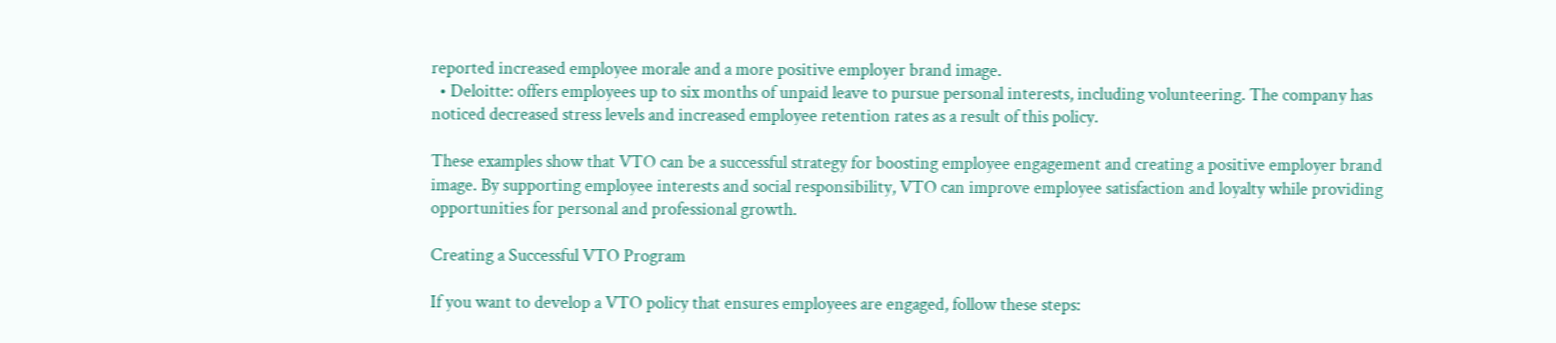reported increased employee morale and a more positive employer brand image.
  • Deloitte: offers employees up to six months of unpaid leave to pursue personal interests, including volunteering. The company has noticed decreased stress levels and increased employee retention rates as a result of this policy.

These examples show that VTO can be a successful strategy for boosting employee engagement and creating a positive employer brand image. By supporting employee interests and social responsibility, VTO can improve employee satisfaction and loyalty while providing opportunities for personal and professional growth.

Creating a Successful VTO Program

If you want to develop a VTO policy that ensures employees are engaged, follow these steps: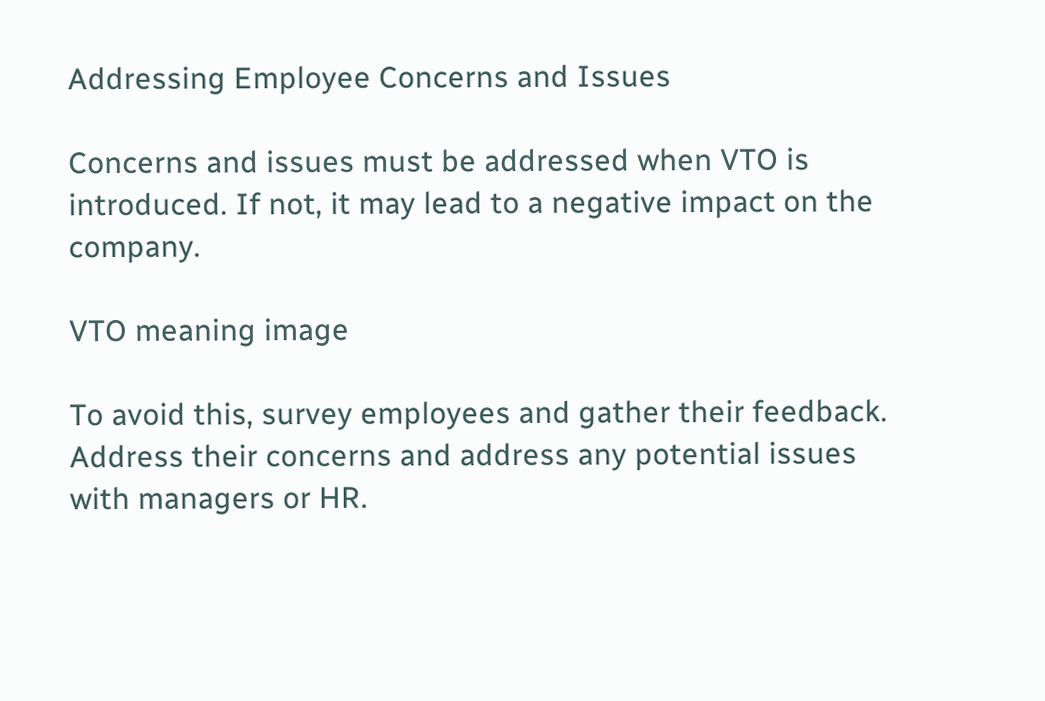Addressing Employee Concerns and Issues

Concerns and issues must be addressed when VTO is introduced. If not, it may lead to a negative impact on the company.

VTO meaning image

To avoid this, survey employees and gather their feedback. Address their concerns and address any potential issues with managers or HR.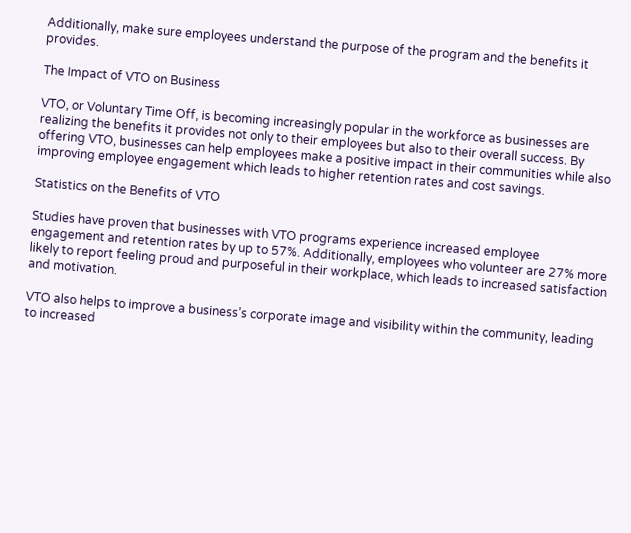Additionally, make sure employees understand the purpose of the program and the benefits it provides.

The Impact of VTO on Business

VTO, or Voluntary Time Off, is becoming increasingly popular in the workforce as businesses are realizing the benefits it provides not only to their employees but also to their overall success. By offering VTO, businesses can help employees make a positive impact in their communities while also improving employee engagement which leads to higher retention rates and cost savings.

Statistics on the Benefits of VTO

Studies have proven that businesses with VTO programs experience increased employee engagement and retention rates by up to 57%. Additionally, employees who volunteer are 27% more likely to report feeling proud and purposeful in their workplace, which leads to increased satisfaction and motivation.

VTO also helps to improve a business’s corporate image and visibility within the community, leading to increased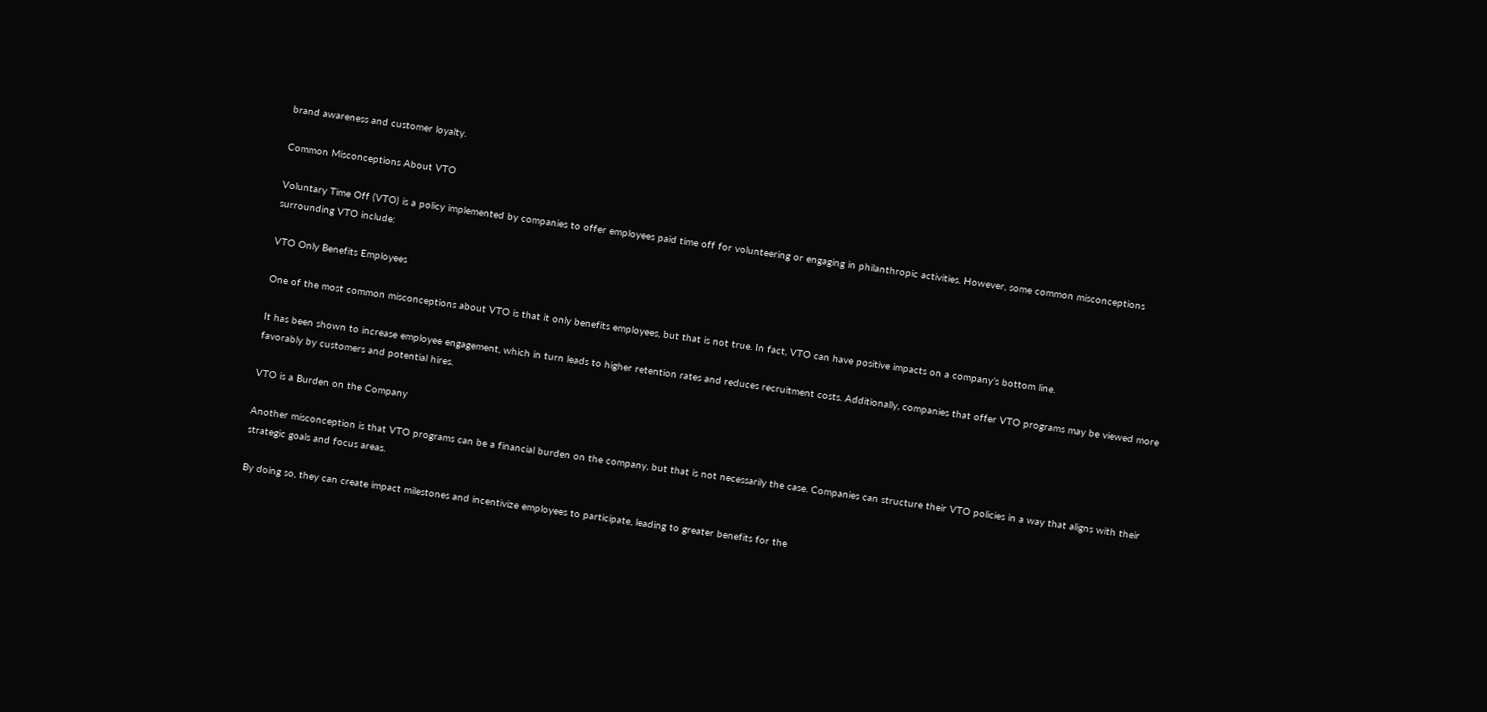brand awareness and customer loyalty.

Common Misconceptions About VTO

Voluntary Time Off (VTO) is a policy implemented by companies to offer employees paid time off for volunteering or engaging in philanthropic activities. However, some common misconceptions surrounding VTO include:

VTO Only Benefits Employees

One of the most common misconceptions about VTO is that it only benefits employees, but that is not true. In fact, VTO can have positive impacts on a company’s bottom line.

It has been shown to increase employee engagement, which in turn leads to higher retention rates and reduces recruitment costs. Additionally, companies that offer VTO programs may be viewed more favorably by customers and potential hires.

VTO is a Burden on the Company

Another misconception is that VTO programs can be a financial burden on the company, but that is not necessarily the case. Companies can structure their VTO policies in a way that aligns with their strategic goals and focus areas.

By doing so, they can create impact milestones and incentivize employees to participate, leading to greater benefits for the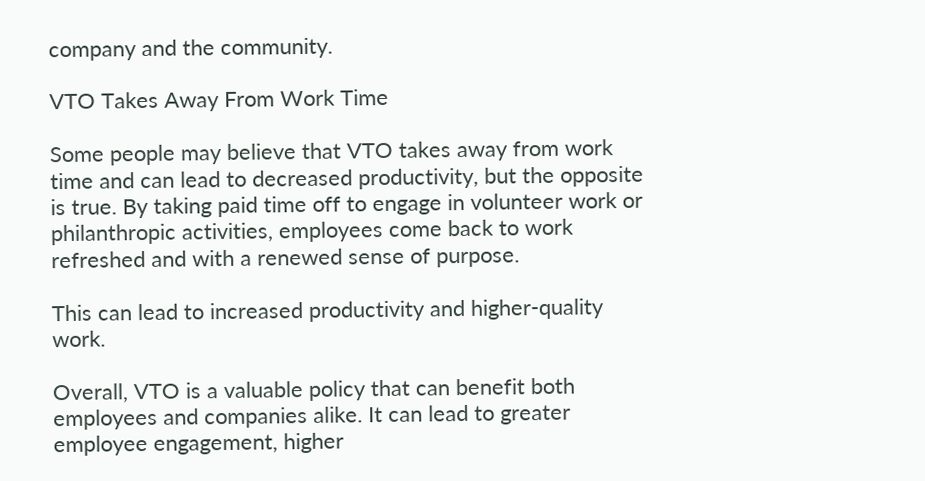company and the community.

VTO Takes Away From Work Time

Some people may believe that VTO takes away from work time and can lead to decreased productivity, but the opposite is true. By taking paid time off to engage in volunteer work or philanthropic activities, employees come back to work refreshed and with a renewed sense of purpose.

This can lead to increased productivity and higher-quality work.

Overall, VTO is a valuable policy that can benefit both employees and companies alike. It can lead to greater employee engagement, higher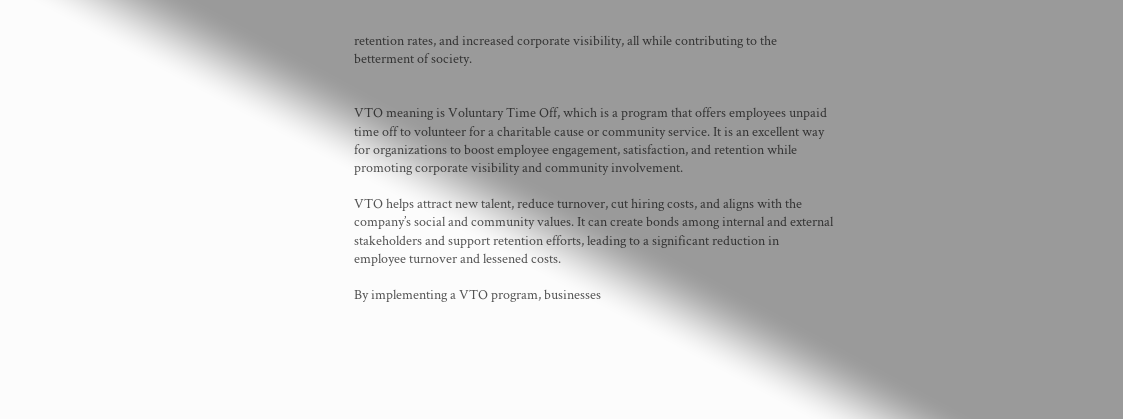retention rates, and increased corporate visibility, all while contributing to the betterment of society.


VTO meaning is Voluntary Time Off, which is a program that offers employees unpaid time off to volunteer for a charitable cause or community service. It is an excellent way for organizations to boost employee engagement, satisfaction, and retention while promoting corporate visibility and community involvement.

VTO helps attract new talent, reduce turnover, cut hiring costs, and aligns with the company’s social and community values. It can create bonds among internal and external stakeholders and support retention efforts, leading to a significant reduction in employee turnover and lessened costs.

By implementing a VTO program, businesses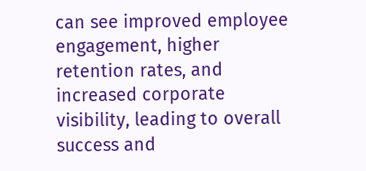can see improved employee engagement, higher retention rates, and increased corporate visibility, leading to overall success and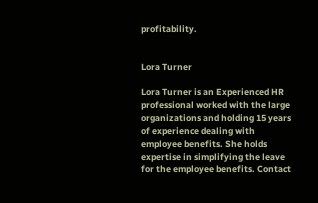profitability.


Lora Turner

Lora Turner is an Experienced HR professional worked with the large organizations and holding 15 years of experience dealing with employee benefits. She holds expertise in simplifying the leave for the employee benefits. Contact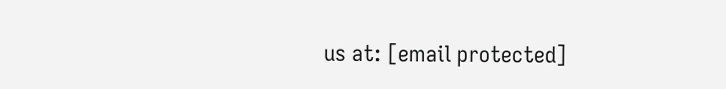us at: [email protected]